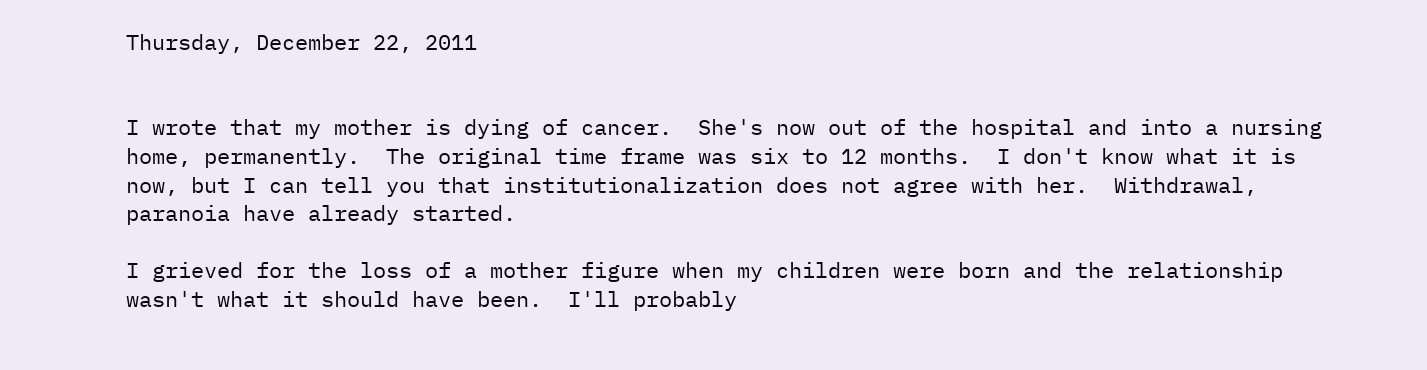Thursday, December 22, 2011


I wrote that my mother is dying of cancer.  She's now out of the hospital and into a nursing home, permanently.  The original time frame was six to 12 months.  I don't know what it is now, but I can tell you that institutionalization does not agree with her.  Withdrawal, paranoia have already started.

I grieved for the loss of a mother figure when my children were born and the relationship wasn't what it should have been.  I'll probably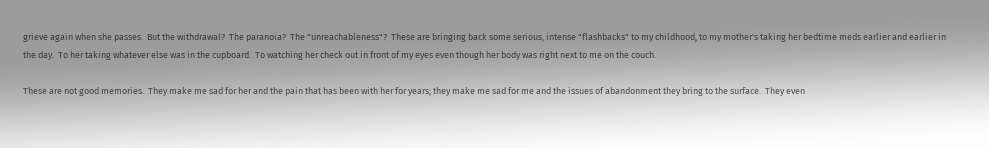grieve again when she passes.  But the withdrawal?  The paranoia?  The "unreachableness"?  These are bringing back some serious, intense "flashbacks" to my childhood, to my mother's taking her bedtime meds earlier and earlier in the day.  To her taking whatever else was in the cupboard.  To watching her check out in front of my eyes even though her body was right next to me on the couch.

These are not good memories.  They make me sad for her and the pain that has been with her for years; they make me sad for me and the issues of abandonment they bring to the surface.  They even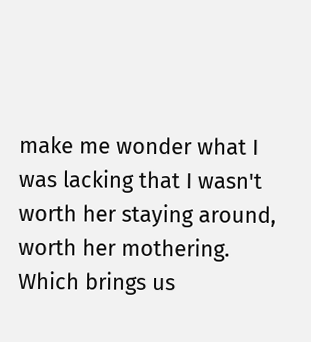make me wonder what I was lacking that I wasn't worth her staying around, worth her mothering.  Which brings us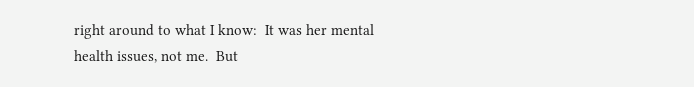right around to what I know:  It was her mental health issues, not me.  But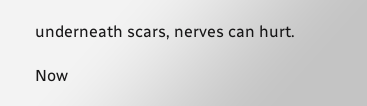underneath scars, nerves can hurt.

Now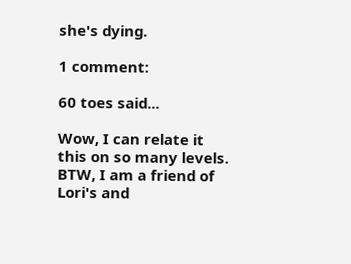she's dying.

1 comment:

60 toes said...

Wow, I can relate it this on so many levels. BTW, I am a friend of Lori's and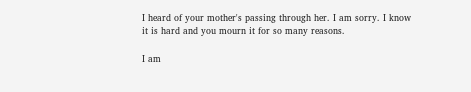I heard of your mother's passing through her. I am sorry. I know it is hard and you mourn it for so many reasons.

I am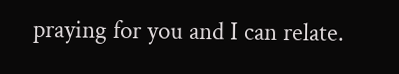praying for you and I can relate.